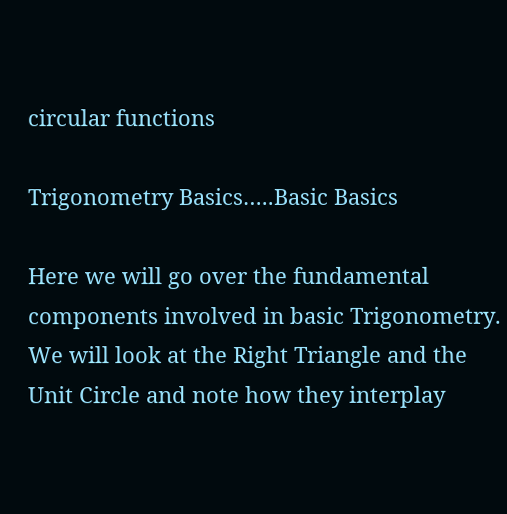circular functions

Trigonometry Basics…..Basic Basics

Here we will go over the fundamental components involved in basic Trigonometry.  We will look at the Right Triangle and the Unit Circle and note how they interplay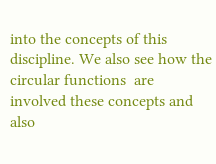into the concepts of this discipline. We also see how the circular functions  are involved these concepts and also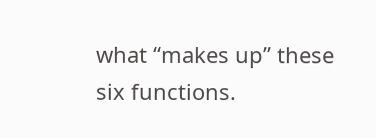what “makes up” these six functions.